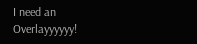I need an Overlayyyyyy!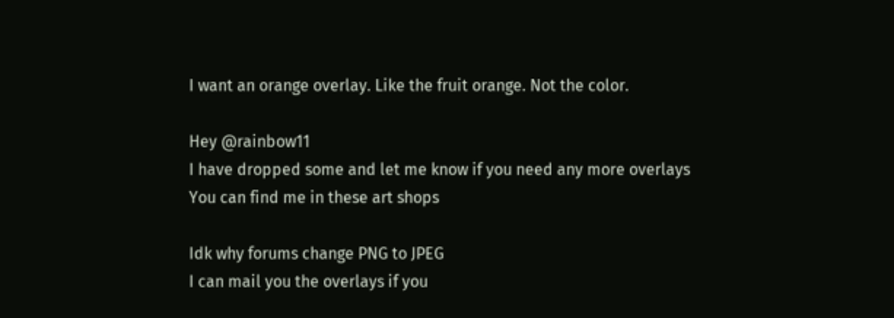I want an orange overlay. Like the fruit orange. Not the color.

Hey @rainbow11
I have dropped some and let me know if you need any more overlays
You can find me in these art shops

Idk why forums change PNG to JPEG
I can mail you the overlays if you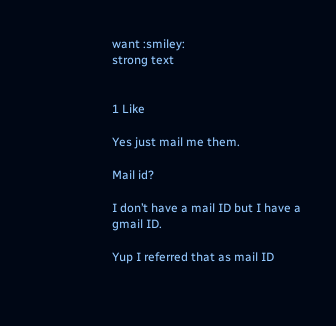want :smiley:
strong text


1 Like

Yes just mail me them.

Mail id?

I don’t have a mail ID but I have a gmail ID.

Yup I referred that as mail ID